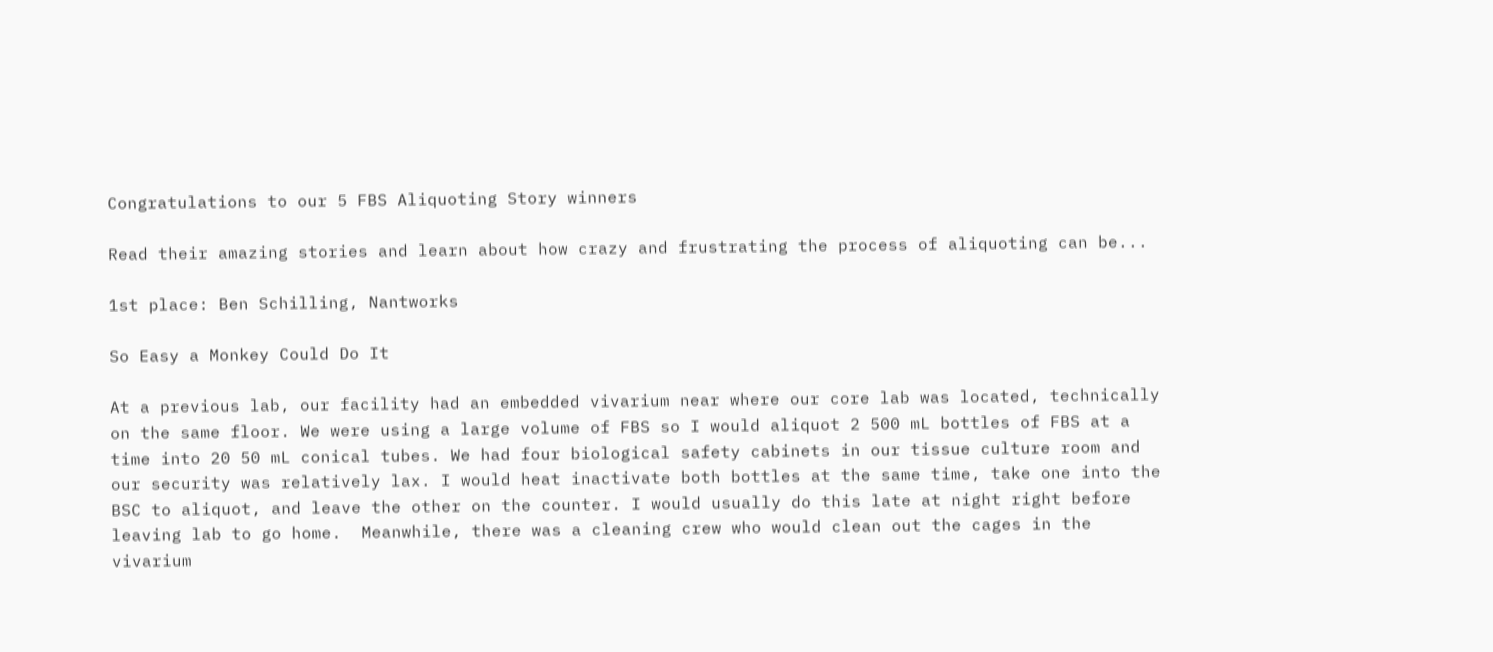Congratulations to our 5 FBS Aliquoting Story winners

Read their amazing stories and learn about how crazy and frustrating the process of aliquoting can be...

1st place: Ben Schilling, Nantworks

So Easy a Monkey Could Do It

At a previous lab, our facility had an embedded vivarium near where our core lab was located, technically on the same floor. We were using a large volume of FBS so I would aliquot 2 500 mL bottles of FBS at a time into 20 50 mL conical tubes. We had four biological safety cabinets in our tissue culture room and our security was relatively lax. I would heat inactivate both bottles at the same time, take one into the BSC to aliquot, and leave the other on the counter. I would usually do this late at night right before leaving lab to go home.  Meanwhile, there was a cleaning crew who would clean out the cages in the vivarium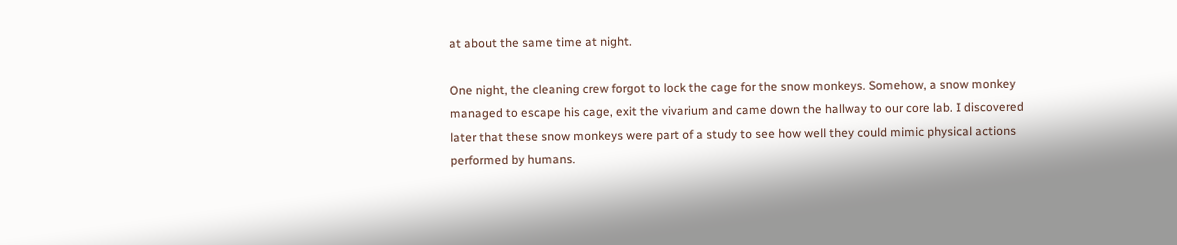at about the same time at night.

One night, the cleaning crew forgot to lock the cage for the snow monkeys. Somehow, a snow monkey managed to escape his cage, exit the vivarium and came down the hallway to our core lab. I discovered later that these snow monkeys were part of a study to see how well they could mimic physical actions performed by humans.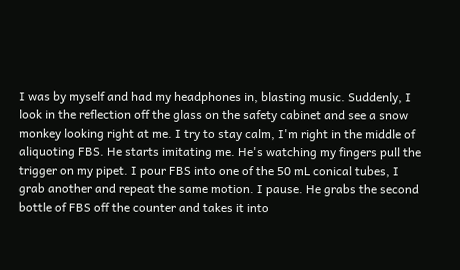I was by myself and had my headphones in, blasting music. Suddenly, I look in the reflection off the glass on the safety cabinet and see a snow monkey looking right at me. I try to stay calm, I'm right in the middle of aliquoting FBS. He starts imitating me. He's watching my fingers pull the trigger on my pipet. I pour FBS into one of the 50 mL conical tubes, I grab another and repeat the same motion. I pause. He grabs the second bottle of FBS off the counter and takes it into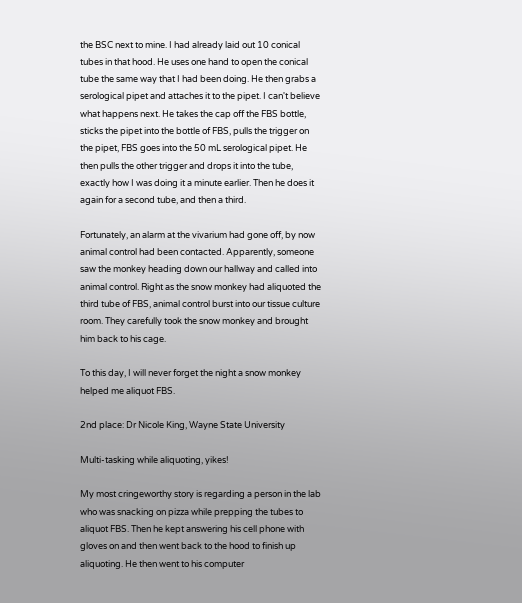the BSC next to mine. I had already laid out 10 conical tubes in that hood. He uses one hand to open the conical tube the same way that I had been doing. He then grabs a serological pipet and attaches it to the pipet. I can't believe what happens next. He takes the cap off the FBS bottle, sticks the pipet into the bottle of FBS, pulls the trigger on the pipet, FBS goes into the 50 mL serological pipet. He then pulls the other trigger and drops it into the tube, exactly how I was doing it a minute earlier. Then he does it again for a second tube, and then a third.

Fortunately, an alarm at the vivarium had gone off, by now animal control had been contacted. Apparently, someone saw the monkey heading down our hallway and called into animal control. Right as the snow monkey had aliquoted the third tube of FBS, animal control burst into our tissue culture room. They carefully took the snow monkey and brought him back to his cage.

To this day, I will never forget the night a snow monkey helped me aliquot FBS.

2nd place: Dr Nicole King, Wayne State University

Multi-tasking while aliquoting, yikes!

My most cringeworthy story is regarding a person in the lab who was snacking on pizza while prepping the tubes to aliquot FBS. Then he kept answering his cell phone with gloves on and then went back to the hood to finish up aliquoting. He then went to his computer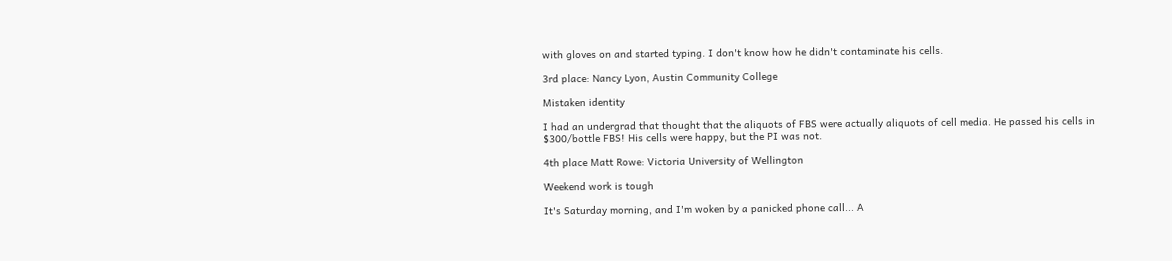with gloves on and started typing. I don't know how he didn't contaminate his cells.

3rd place: Nancy Lyon, Austin Community College

Mistaken identity

I had an undergrad that thought that the aliquots of FBS were actually aliquots of cell media. He passed his cells in $300/bottle FBS! His cells were happy, but the PI was not.

4th place Matt Rowe: Victoria University of Wellington

Weekend work is tough

It's Saturday morning, and I'm woken by a panicked phone call... A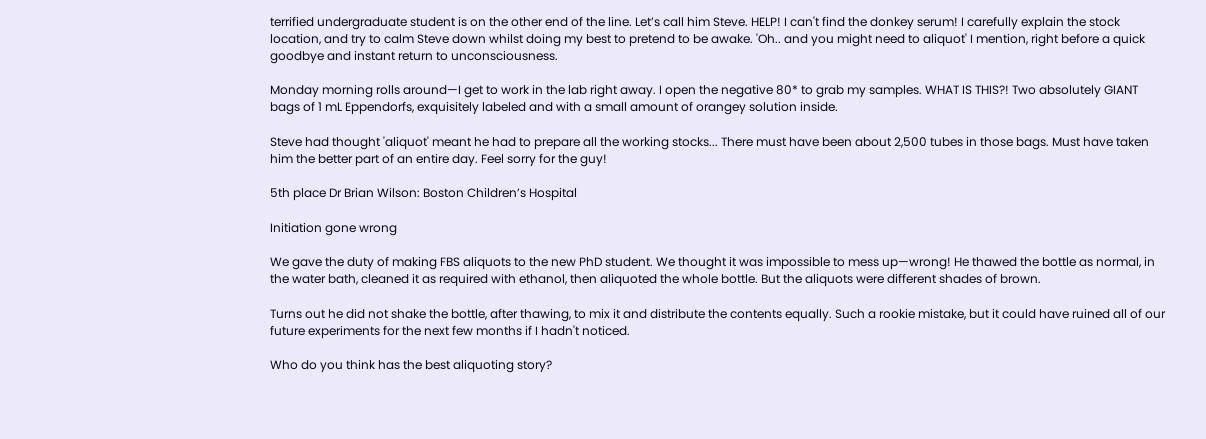terrified undergraduate student is on the other end of the line. Let’s call him Steve. HELP! I can't find the donkey serum! I carefully explain the stock location, and try to calm Steve down whilst doing my best to pretend to be awake. 'Oh.. and you might need to aliquot' I mention, right before a quick goodbye and instant return to unconsciousness.

Monday morning rolls around—I get to work in the lab right away. I open the negative 80* to grab my samples. WHAT IS THIS?! Two absolutely GIANT bags of 1 mL Eppendorfs, exquisitely labeled and with a small amount of orangey solution inside.

Steve had thought 'aliquot' meant he had to prepare all the working stocks... There must have been about 2,500 tubes in those bags. Must have taken him the better part of an entire day. Feel sorry for the guy!

5th place Dr Brian Wilson: Boston Children’s Hospital

Initiation gone wrong

We gave the duty of making FBS aliquots to the new PhD student. We thought it was impossible to mess up—wrong! He thawed the bottle as normal, in the water bath, cleaned it as required with ethanol, then aliquoted the whole bottle. But the aliquots were different shades of brown.

Turns out he did not shake the bottle, after thawing, to mix it and distribute the contents equally. Such a rookie mistake, but it could have ruined all of our future experiments for the next few months if I hadn't noticed.

Who do you think has the best aliquoting story?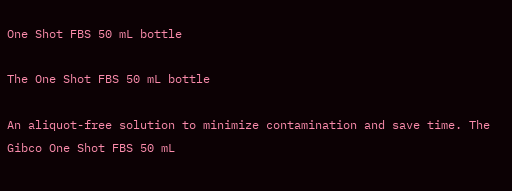One Shot FBS 50 mL bottle

The One Shot FBS 50 mL bottle

An aliquot-free solution to minimize contamination and save time. The Gibco One Shot FBS 50 mL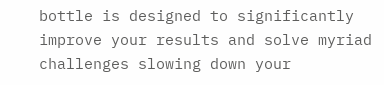bottle is designed to significantly improve your results and solve myriad challenges slowing down your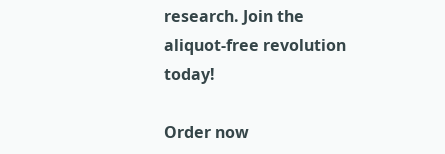research. Join the aliquot-free revolution today!

Order now